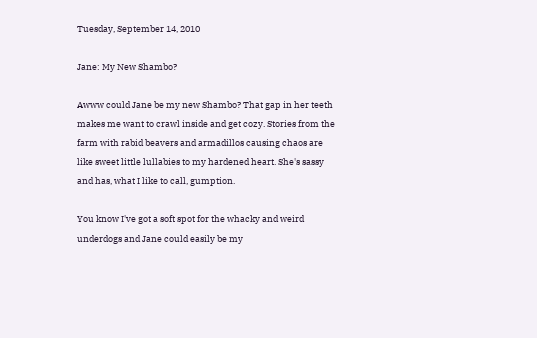Tuesday, September 14, 2010

Jane: My New Shambo?

Awww could Jane be my new Shambo? That gap in her teeth makes me want to crawl inside and get cozy. Stories from the farm with rabid beavers and armadillos causing chaos are like sweet little lullabies to my hardened heart. She's sassy and has, what I like to call, gumption.

You know I've got a soft spot for the whacky and weird underdogs and Jane could easily be my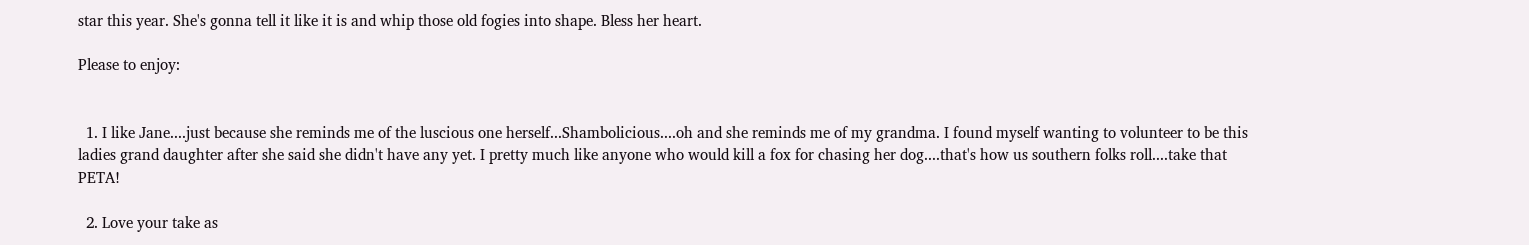star this year. She's gonna tell it like it is and whip those old fogies into shape. Bless her heart.

Please to enjoy:


  1. I like Jane....just because she reminds me of the luscious one herself...Shambolicious....oh and she reminds me of my grandma. I found myself wanting to volunteer to be this ladies grand daughter after she said she didn't have any yet. I pretty much like anyone who would kill a fox for chasing her dog....that's how us southern folks roll....take that PETA!

  2. Love your take as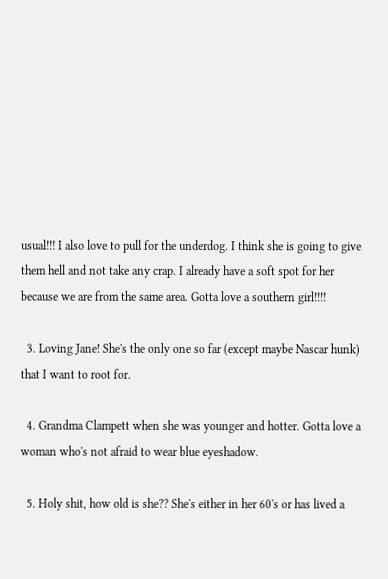usual!!! I also love to pull for the underdog. I think she is going to give them hell and not take any crap. I already have a soft spot for her because we are from the same area. Gotta love a southern girl!!!!

  3. Loving Jane! She's the only one so far (except maybe Nascar hunk) that I want to root for.

  4. Grandma Clampett when she was younger and hotter. Gotta love a woman who's not afraid to wear blue eyeshadow.

  5. Holy shit, how old is she?? She's either in her 60's or has lived a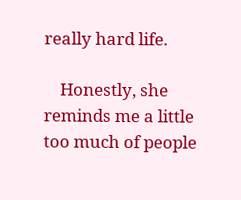really hard life.

    Honestly, she reminds me a little too much of people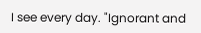I see every day. "Ignorant and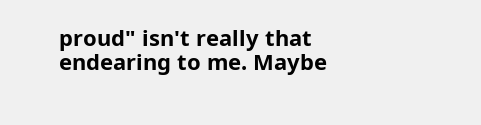proud" isn't really that endearing to me. Maybe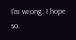I'm wrong. I hope so.